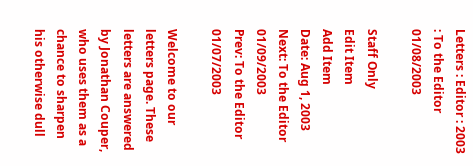Letters : Editor : 2003 : To the Editor 01/08/2003

Staff Only
Edit Item
Add Item
Date: Aug 1, 2003
Next: To the Editor 01/09/2003
Prev: To the Editor 01/07/2003

Welcome to our letters page. These letters are answered by Jonathan Couper, who uses them as a chance to sharpen his otherwise dull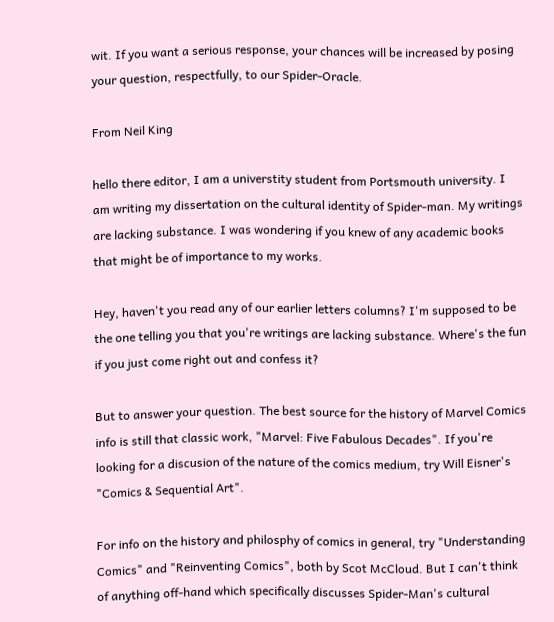wit. If you want a serious response, your chances will be increased by posing your question, respectfully, to our Spider-Oracle.

From Neil King

hello there editor, I am a universtity student from Portsmouth university. I am writing my dissertation on the cultural identity of Spider-man. My writings are lacking substance. I was wondering if you knew of any academic books that might be of importance to my works.

Hey, haven't you read any of our earlier letters columns? I'm supposed to be the one telling you that you're writings are lacking substance. Where's the fun if you just come right out and confess it?

But to answer your question. The best source for the history of Marvel Comics info is still that classic work, "Marvel: Five Fabulous Decades". If you're looking for a discusion of the nature of the comics medium, try Will Eisner's "Comics & Sequential Art".

For info on the history and philosphy of comics in general, try "Understanding Comics" and "Reinventing Comics", both by Scot McCloud. But I can't think of anything off-hand which specifically discusses Spider-Man's cultural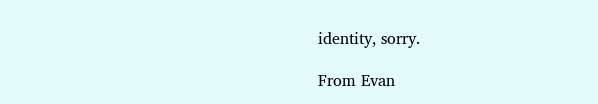identity, sorry.

From Evan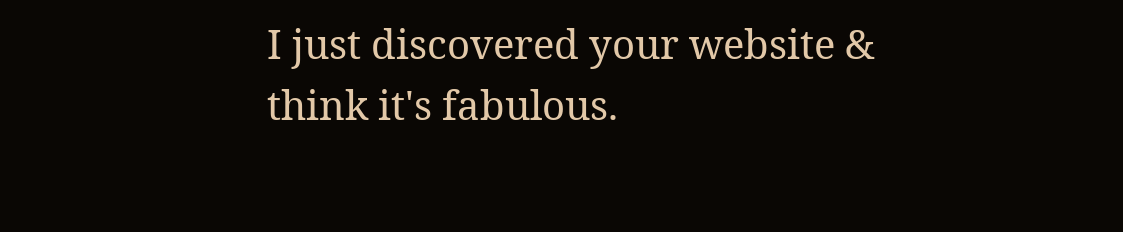I just discovered your website & think it's fabulous.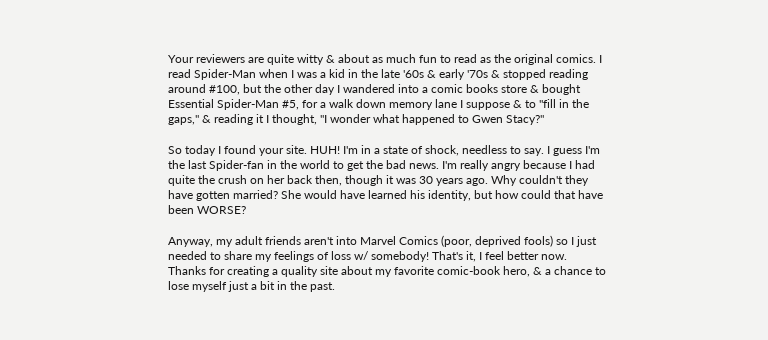Your reviewers are quite witty & about as much fun to read as the original comics. I read Spider-Man when I was a kid in the late '60s & early '70s & stopped reading around #100, but the other day I wandered into a comic books store & bought Essential Spider-Man #5, for a walk down memory lane I suppose & to "fill in the gaps," & reading it I thought, "I wonder what happened to Gwen Stacy?"

So today I found your site. HUH! I'm in a state of shock, needless to say. I guess I'm the last Spider-fan in the world to get the bad news. I'm really angry because I had quite the crush on her back then, though it was 30 years ago. Why couldn't they have gotten married? She would have learned his identity, but how could that have been WORSE?

Anyway, my adult friends aren't into Marvel Comics (poor, deprived fools) so I just needed to share my feelings of loss w/ somebody! That's it, I feel better now. Thanks for creating a quality site about my favorite comic-book hero, & a chance to lose myself just a bit in the past.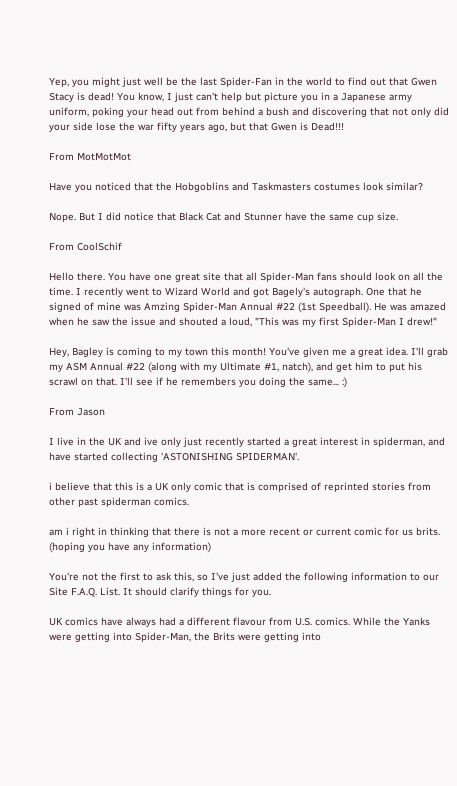Yep, you might just well be the last Spider-Fan in the world to find out that Gwen Stacy is dead! You know, I just can't help but picture you in a Japanese army uniform, poking your head out from behind a bush and discovering that not only did your side lose the war fifty years ago, but that Gwen is Dead!!!

From MotMotMot

Have you noticed that the Hobgoblins and Taskmasters costumes look similar?

Nope. But I did notice that Black Cat and Stunner have the same cup size.

From CoolSchif

Hello there. You have one great site that all Spider-Man fans should look on all the time. I recently went to Wizard World and got Bagely's autograph. One that he signed of mine was Amzing Spider-Man Annual #22 (1st Speedball). He was amazed when he saw the issue and shouted a loud, "This was my first Spider-Man I drew!"

Hey, Bagley is coming to my town this month! You've given me a great idea. I'll grab my ASM Annual #22 (along with my Ultimate #1, natch), and get him to put his scrawl on that. I'll see if he remembers you doing the same... :)

From Jason

I live in the UK and ive only just recently started a great interest in spiderman, and have started collecting 'ASTONISHING SPIDERMAN'.

i believe that this is a UK only comic that is comprised of reprinted stories from other past spiderman comics.

am i right in thinking that there is not a more recent or current comic for us brits. (hoping you have any information)

You're not the first to ask this, so I've just added the following information to our Site F.A.Q. List. It should clarify things for you.

UK comics have always had a different flavour from U.S. comics. While the Yanks were getting into Spider-Man, the Brits were getting into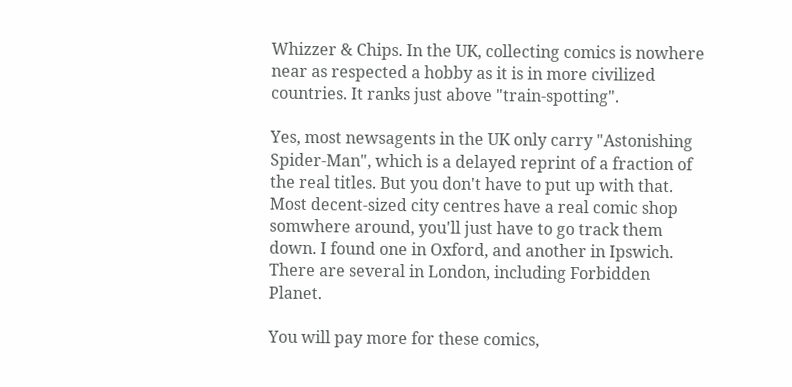Whizzer & Chips. In the UK, collecting comics is nowhere near as respected a hobby as it is in more civilized countries. It ranks just above "train-spotting".

Yes, most newsagents in the UK only carry "Astonishing Spider-Man", which is a delayed reprint of a fraction of the real titles. But you don't have to put up with that. Most decent-sized city centres have a real comic shop somwhere around, you'll just have to go track them down. I found one in Oxford, and another in Ipswich. There are several in London, including Forbidden Planet.

You will pay more for these comics,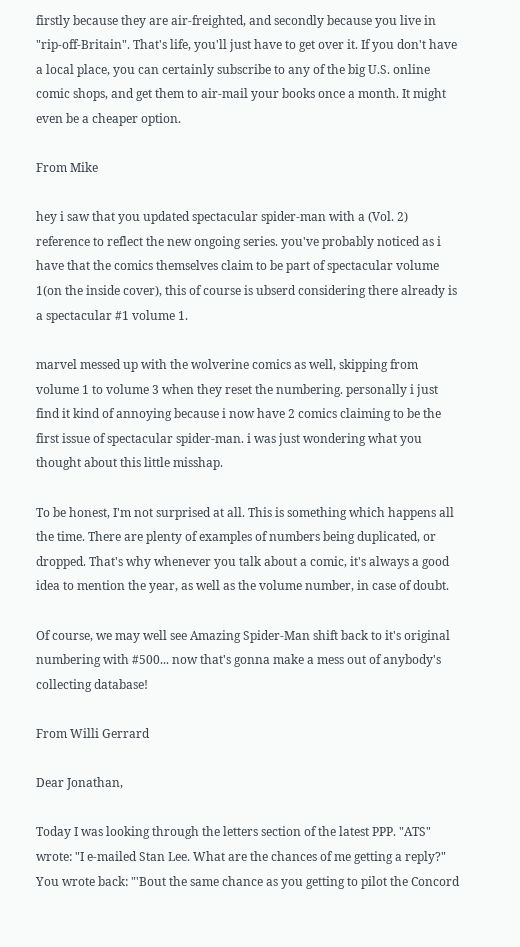firstly because they are air-freighted, and secondly because you live in "rip-off-Britain". That's life, you'll just have to get over it. If you don't have a local place, you can certainly subscribe to any of the big U.S. online comic shops, and get them to air-mail your books once a month. It might even be a cheaper option.

From Mike

hey i saw that you updated spectacular spider-man with a (Vol. 2) reference to reflect the new ongoing series. you've probably noticed as i have that the comics themselves claim to be part of spectacular volume 1(on the inside cover), this of course is ubserd considering there already is a spectacular #1 volume 1.

marvel messed up with the wolverine comics as well, skipping from volume 1 to volume 3 when they reset the numbering. personally i just find it kind of annoying because i now have 2 comics claiming to be the first issue of spectacular spider-man. i was just wondering what you thought about this little misshap.

To be honest, I'm not surprised at all. This is something which happens all the time. There are plenty of examples of numbers being duplicated, or dropped. That's why whenever you talk about a comic, it's always a good idea to mention the year, as well as the volume number, in case of doubt.

Of course, we may well see Amazing Spider-Man shift back to it's original numbering with #500... now that's gonna make a mess out of anybody's collecting database!

From Willi Gerrard

Dear Jonathan,

Today I was looking through the letters section of the latest PPP. "ATS" wrote: "I e-mailed Stan Lee. What are the chances of me getting a reply?" You wrote back: "'Bout the same chance as you getting to pilot the Concord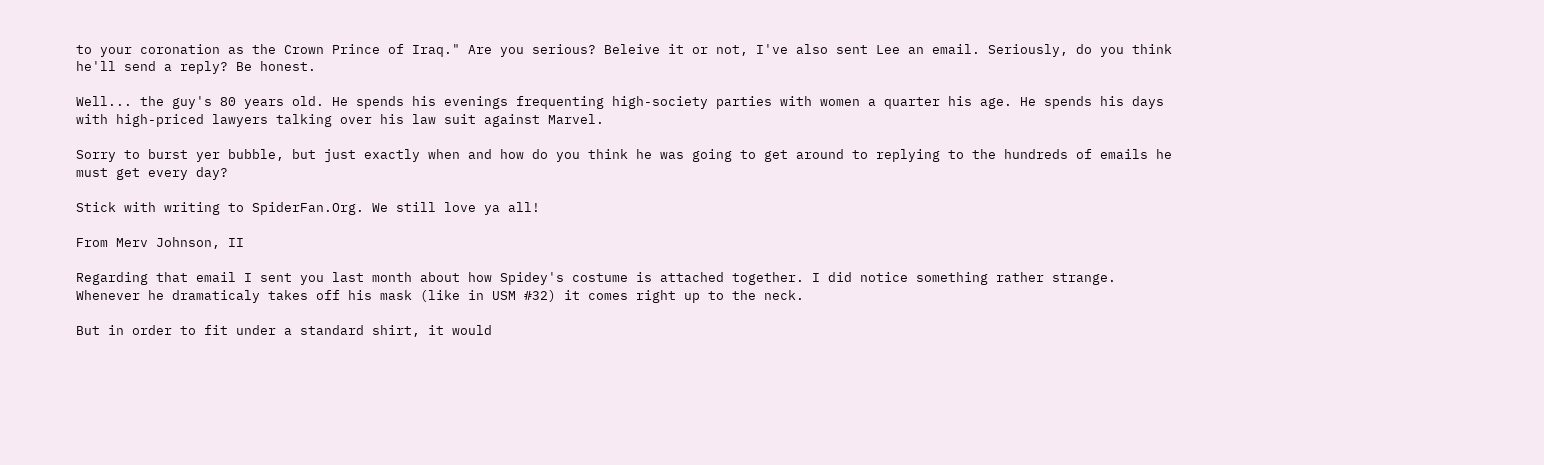to your coronation as the Crown Prince of Iraq." Are you serious? Beleive it or not, I've also sent Lee an email. Seriously, do you think he'll send a reply? Be honest.

Well... the guy's 80 years old. He spends his evenings frequenting high-society parties with women a quarter his age. He spends his days with high-priced lawyers talking over his law suit against Marvel.

Sorry to burst yer bubble, but just exactly when and how do you think he was going to get around to replying to the hundreds of emails he must get every day?

Stick with writing to SpiderFan.Org. We still love ya all!

From Merv Johnson, II

Regarding that email I sent you last month about how Spidey's costume is attached together. I did notice something rather strange. Whenever he dramaticaly takes off his mask (like in USM #32) it comes right up to the neck.

But in order to fit under a standard shirt, it would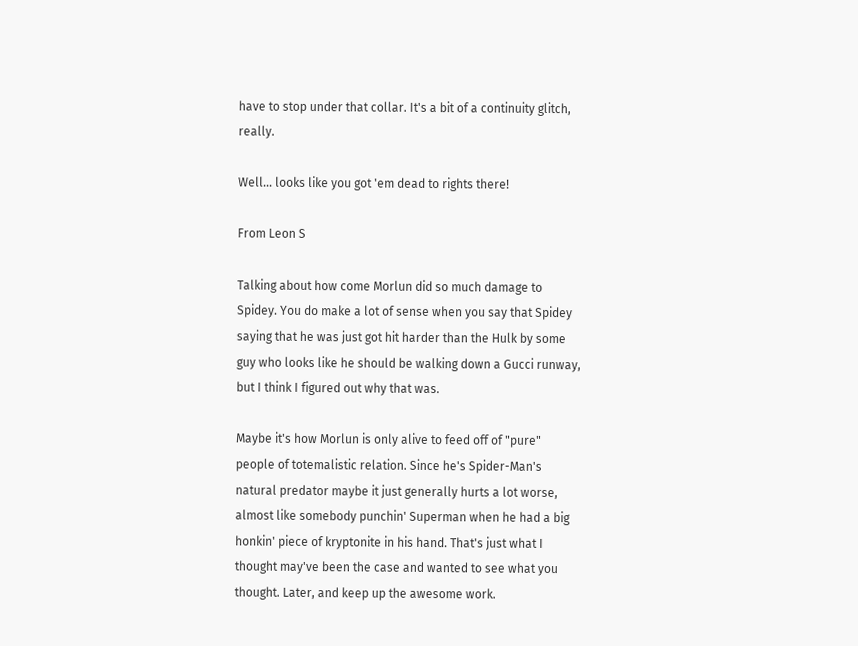have to stop under that collar. It's a bit of a continuity glitch, really.

Well... looks like you got 'em dead to rights there!

From Leon S

Talking about how come Morlun did so much damage to Spidey. You do make a lot of sense when you say that Spidey saying that he was just got hit harder than the Hulk by some guy who looks like he should be walking down a Gucci runway, but I think I figured out why that was.

Maybe it's how Morlun is only alive to feed off of "pure" people of totemalistic relation. Since he's Spider-Man's natural predator maybe it just generally hurts a lot worse, almost like somebody punchin' Superman when he had a big honkin' piece of kryptonite in his hand. That's just what I thought may've been the case and wanted to see what you thought. Later, and keep up the awesome work.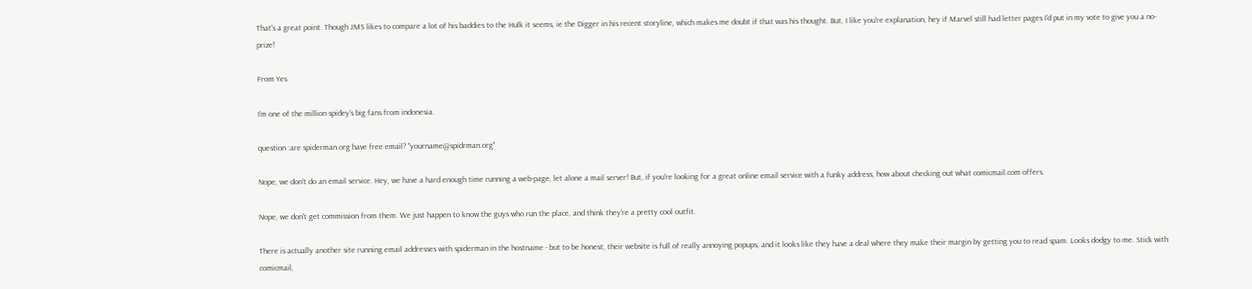That's a great point. Though JMS likes to compare a lot of his baddies to the Hulk it seems, ie the Digger in his recent storyline, which makes me doubt if that was his thought. But, I like you're explanation, hey if Marvel still had letter pages I'd put in my vote to give you a no-prize!

From Yes

I'm one of the million spidey's big fans from indonesia.

question :are spiderman.org have free email? "yourname@spidrman.org"

Nope, we don't do an email service. Hey, we have a hard enough time running a web-page, let alone a mail server! But, if you're looking for a great online email service with a funky address, how about checking out what comicmail.com offers.

Nope, we don't get commission from them. We just happen to know the guys who run the place, and think they're a pretty cool outfit.

There is actually another site running email addresses with spiderman in the hostname - but to be honest, their website is full of really annoying popups, and it looks like they have a deal where they make their margin by getting you to read spam. Looks dodgy to me. Stick with comicmail,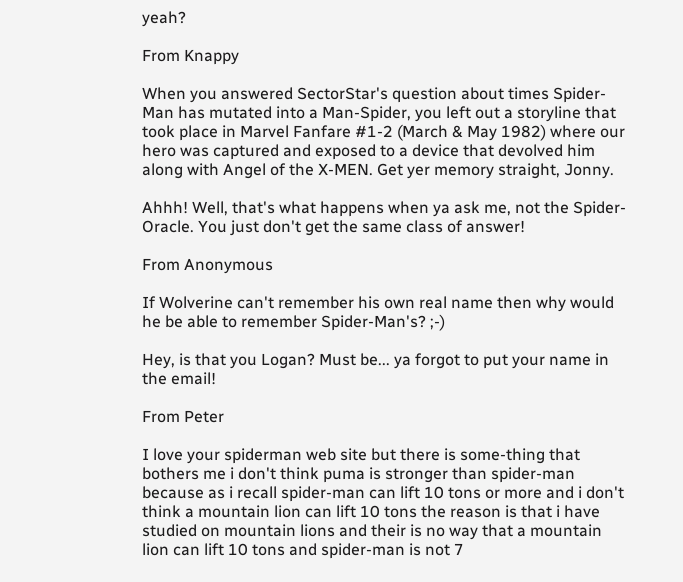yeah?

From Knappy

When you answered SectorStar's question about times Spider-Man has mutated into a Man-Spider, you left out a storyline that took place in Marvel Fanfare #1-2 (March & May 1982) where our hero was captured and exposed to a device that devolved him along with Angel of the X-MEN. Get yer memory straight, Jonny.

Ahhh! Well, that's what happens when ya ask me, not the Spider-Oracle. You just don't get the same class of answer!

From Anonymous

If Wolverine can't remember his own real name then why would he be able to remember Spider-Man's? ;-)

Hey, is that you Logan? Must be... ya forgot to put your name in the email!

From Peter

I love your spiderman web site but there is some-thing that bothers me i don't think puma is stronger than spider-man because as i recall spider-man can lift 10 tons or more and i don't think a mountain lion can lift 10 tons the reason is that i have studied on mountain lions and their is no way that a mountain lion can lift 10 tons and spider-man is not 7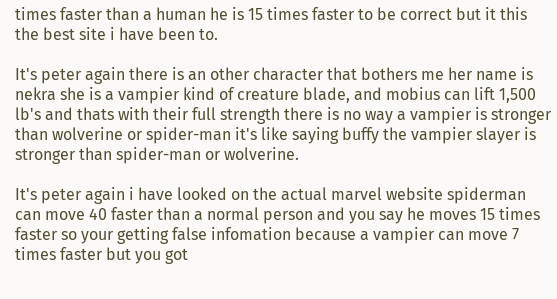times faster than a human he is 15 times faster to be correct but it this the best site i have been to.

It's peter again there is an other character that bothers me her name is nekra she is a vampier kind of creature blade, and mobius can lift 1,500 lb's and thats with their full strength there is no way a vampier is stronger than wolverine or spider-man it's like saying buffy the vampier slayer is stronger than spider-man or wolverine.

It's peter again i have looked on the actual marvel website spiderman can move 40 faster than a normal person and you say he moves 15 times faster so your getting false infomation because a vampier can move 7 times faster but you got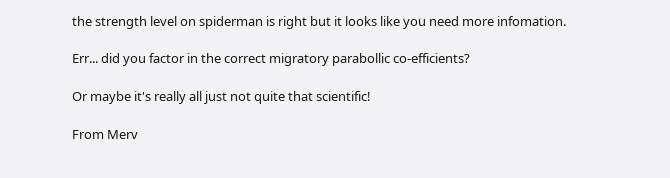the strength level on spiderman is right but it looks like you need more infomation.

Err... did you factor in the correct migratory parabollic co-efficients?

Or maybe it's really all just not quite that scientific!

From Merv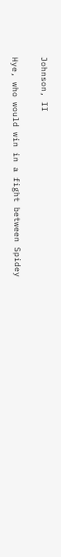Johnson, II

Hye, who would win in a fight between Spidey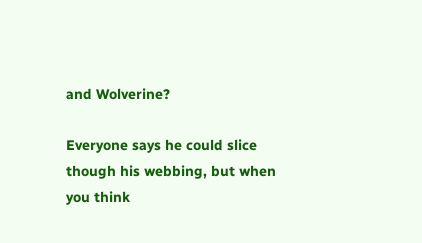and Wolverine?

Everyone says he could slice though his webbing, but when you think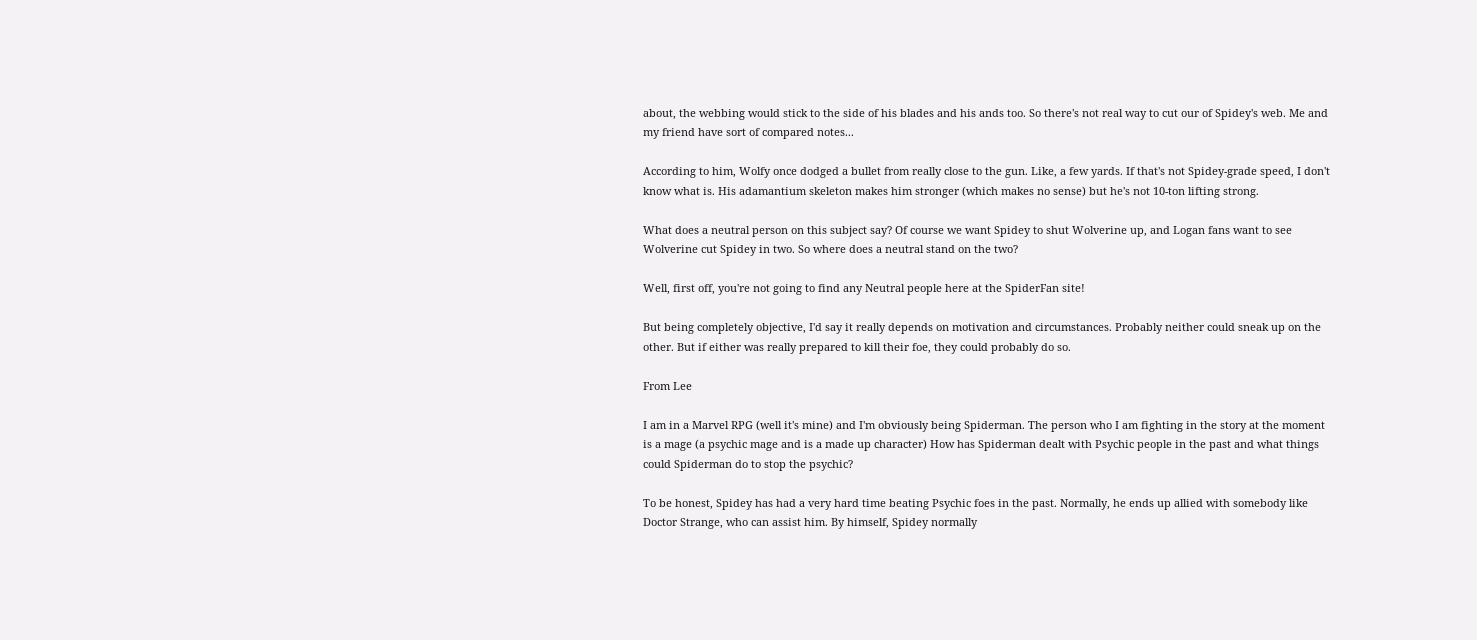about, the webbing would stick to the side of his blades and his ands too. So there's not real way to cut our of Spidey's web. Me and my friend have sort of compared notes...

According to him, Wolfy once dodged a bullet from really close to the gun. Like, a few yards. If that's not Spidey-grade speed, I don't know what is. His adamantium skeleton makes him stronger (which makes no sense) but he's not 10-ton lifting strong.

What does a neutral person on this subject say? Of course we want Spidey to shut Wolverine up, and Logan fans want to see Wolverine cut Spidey in two. So where does a neutral stand on the two?

Well, first off, you're not going to find any Neutral people here at the SpiderFan site!

But being completely objective, I'd say it really depends on motivation and circumstances. Probably neither could sneak up on the other. But if either was really prepared to kill their foe, they could probably do so.

From Lee

I am in a Marvel RPG (well it's mine) and I'm obviously being Spiderman. The person who I am fighting in the story at the moment is a mage (a psychic mage and is a made up character) How has Spiderman dealt with Psychic people in the past and what things could Spiderman do to stop the psychic?

To be honest, Spidey has had a very hard time beating Psychic foes in the past. Normally, he ends up allied with somebody like Doctor Strange, who can assist him. By himself, Spidey normally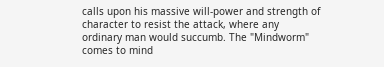calls upon his massive will-power and strength of character to resist the attack, where any ordinary man would succumb. The "Mindworm" comes to mind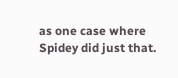as one case where Spidey did just that.